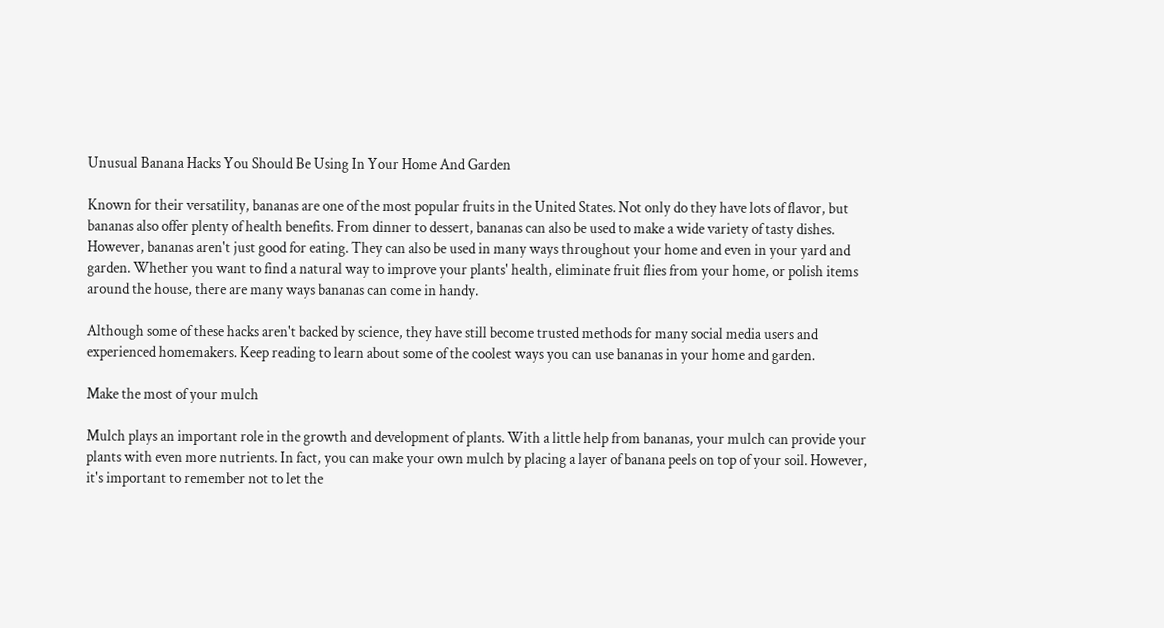Unusual Banana Hacks You Should Be Using In Your Home And Garden

Known for their versatility, bananas are one of the most popular fruits in the United States. Not only do they have lots of flavor, but bananas also offer plenty of health benefits. From dinner to dessert, bananas can also be used to make a wide variety of tasty dishes. However, bananas aren't just good for eating. They can also be used in many ways throughout your home and even in your yard and garden. Whether you want to find a natural way to improve your plants' health, eliminate fruit flies from your home, or polish items around the house, there are many ways bananas can come in handy.

Although some of these hacks aren't backed by science, they have still become trusted methods for many social media users and experienced homemakers. Keep reading to learn about some of the coolest ways you can use bananas in your home and garden.

Make the most of your mulch

Mulch plays an important role in the growth and development of plants. With a little help from bananas, your mulch can provide your plants with even more nutrients. In fact, you can make your own mulch by placing a layer of banana peels on top of your soil. However, it's important to remember not to let the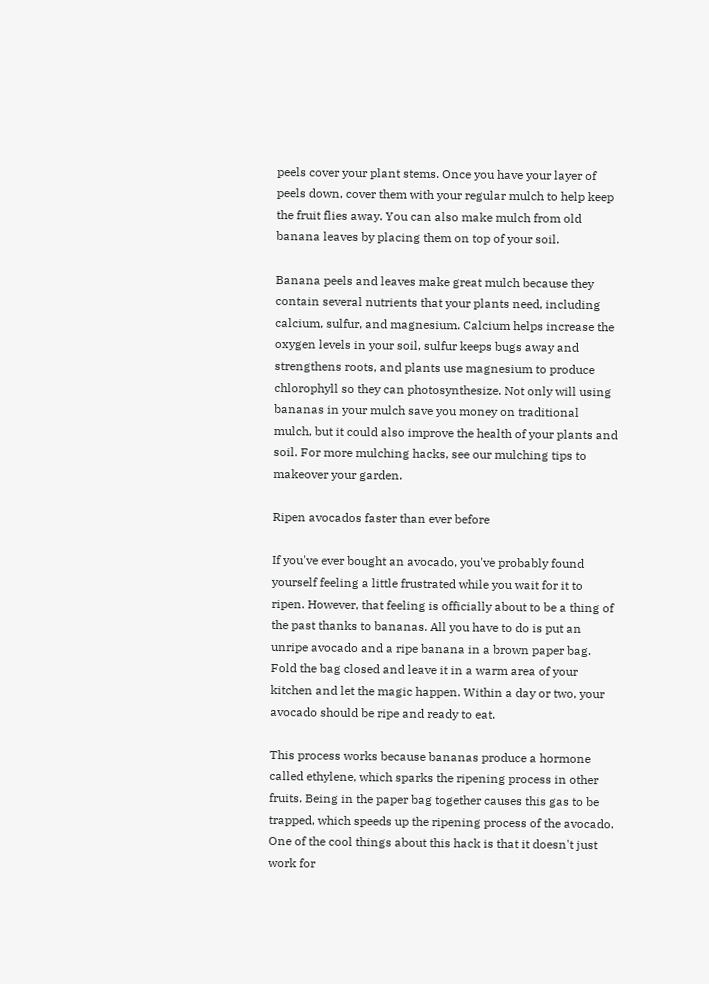peels cover your plant stems. Once you have your layer of peels down, cover them with your regular mulch to help keep the fruit flies away. You can also make mulch from old banana leaves by placing them on top of your soil.

Banana peels and leaves make great mulch because they contain several nutrients that your plants need, including calcium, sulfur, and magnesium. Calcium helps increase the oxygen levels in your soil, sulfur keeps bugs away and strengthens roots, and plants use magnesium to produce chlorophyll so they can photosynthesize. Not only will using bananas in your mulch save you money on traditional mulch, but it could also improve the health of your plants and soil. For more mulching hacks, see our mulching tips to makeover your garden.

Ripen avocados faster than ever before

If you've ever bought an avocado, you've probably found yourself feeling a little frustrated while you wait for it to ripen. However, that feeling is officially about to be a thing of the past thanks to bananas. All you have to do is put an unripe avocado and a ripe banana in a brown paper bag. Fold the bag closed and leave it in a warm area of your kitchen and let the magic happen. Within a day or two, your avocado should be ripe and ready to eat.

This process works because bananas produce a hormone called ethylene, which sparks the ripening process in other fruits. Being in the paper bag together causes this gas to be trapped, which speeds up the ripening process of the avocado. One of the cool things about this hack is that it doesn't just work for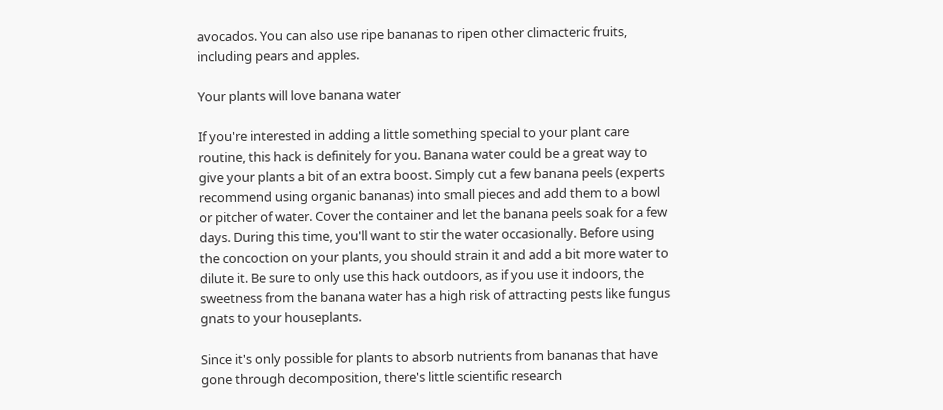avocados. You can also use ripe bananas to ripen other climacteric fruits, including pears and apples.

Your plants will love banana water

If you're interested in adding a little something special to your plant care routine, this hack is definitely for you. Banana water could be a great way to give your plants a bit of an extra boost. Simply cut a few banana peels (experts recommend using organic bananas) into small pieces and add them to a bowl or pitcher of water. Cover the container and let the banana peels soak for a few days. During this time, you'll want to stir the water occasionally. Before using the concoction on your plants, you should strain it and add a bit more water to dilute it. Be sure to only use this hack outdoors, as if you use it indoors, the sweetness from the banana water has a high risk of attracting pests like fungus gnats to your houseplants.

Since it's only possible for plants to absorb nutrients from bananas that have gone through decomposition, there's little scientific research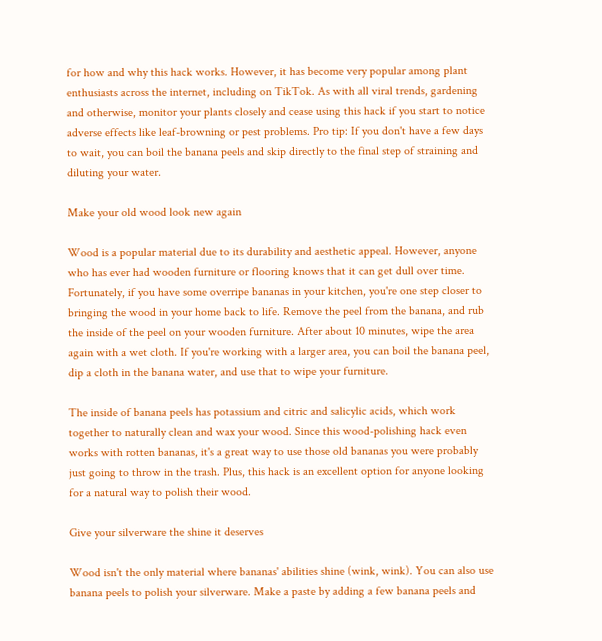for how and why this hack works. However, it has become very popular among plant enthusiasts across the internet, including on TikTok. As with all viral trends, gardening and otherwise, monitor your plants closely and cease using this hack if you start to notice adverse effects like leaf-browning or pest problems. Pro tip: If you don't have a few days to wait, you can boil the banana peels and skip directly to the final step of straining and diluting your water.

Make your old wood look new again

Wood is a popular material due to its durability and aesthetic appeal. However, anyone who has ever had wooden furniture or flooring knows that it can get dull over time. Fortunately, if you have some overripe bananas in your kitchen, you're one step closer to bringing the wood in your home back to life. Remove the peel from the banana, and rub the inside of the peel on your wooden furniture. After about 10 minutes, wipe the area again with a wet cloth. If you're working with a larger area, you can boil the banana peel, dip a cloth in the banana water, and use that to wipe your furniture.

The inside of banana peels has potassium and citric and salicylic acids, which work together to naturally clean and wax your wood. Since this wood-polishing hack even works with rotten bananas, it's a great way to use those old bananas you were probably just going to throw in the trash. Plus, this hack is an excellent option for anyone looking for a natural way to polish their wood.

Give your silverware the shine it deserves

Wood isn't the only material where bananas' abilities shine (wink, wink). You can also use banana peels to polish your silverware. Make a paste by adding a few banana peels and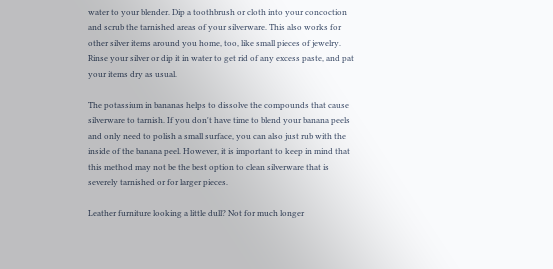water to your blender. Dip a toothbrush or cloth into your concoction and scrub the tarnished areas of your silverware. This also works for other silver items around you home, too, like small pieces of jewelry. Rinse your silver or dip it in water to get rid of any excess paste, and pat your items dry as usual.

The potassium in bananas helps to dissolve the compounds that cause silverware to tarnish. If you don't have time to blend your banana peels and only need to polish a small surface, you can also just rub with the inside of the banana peel. However, it is important to keep in mind that this method may not be the best option to clean silverware that is severely tarnished or for larger pieces.

Leather furniture looking a little dull? Not for much longer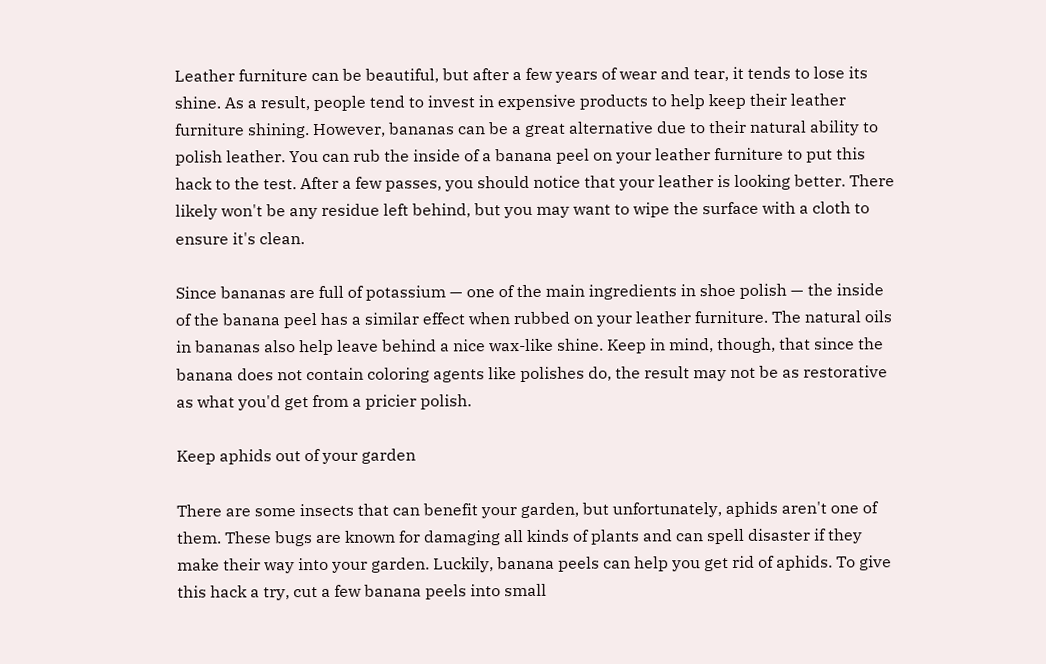Leather furniture can be beautiful, but after a few years of wear and tear, it tends to lose its shine. As a result, people tend to invest in expensive products to help keep their leather furniture shining. However, bananas can be a great alternative due to their natural ability to polish leather. You can rub the inside of a banana peel on your leather furniture to put this hack to the test. After a few passes, you should notice that your leather is looking better. There likely won't be any residue left behind, but you may want to wipe the surface with a cloth to ensure it's clean.

Since bananas are full of potassium — one of the main ingredients in shoe polish — the inside of the banana peel has a similar effect when rubbed on your leather furniture. The natural oils in bananas also help leave behind a nice wax-like shine. Keep in mind, though, that since the banana does not contain coloring agents like polishes do, the result may not be as restorative as what you'd get from a pricier polish.

Keep aphids out of your garden

There are some insects that can benefit your garden, but unfortunately, aphids aren't one of them. These bugs are known for damaging all kinds of plants and can spell disaster if they make their way into your garden. Luckily, banana peels can help you get rid of aphids. To give this hack a try, cut a few banana peels into small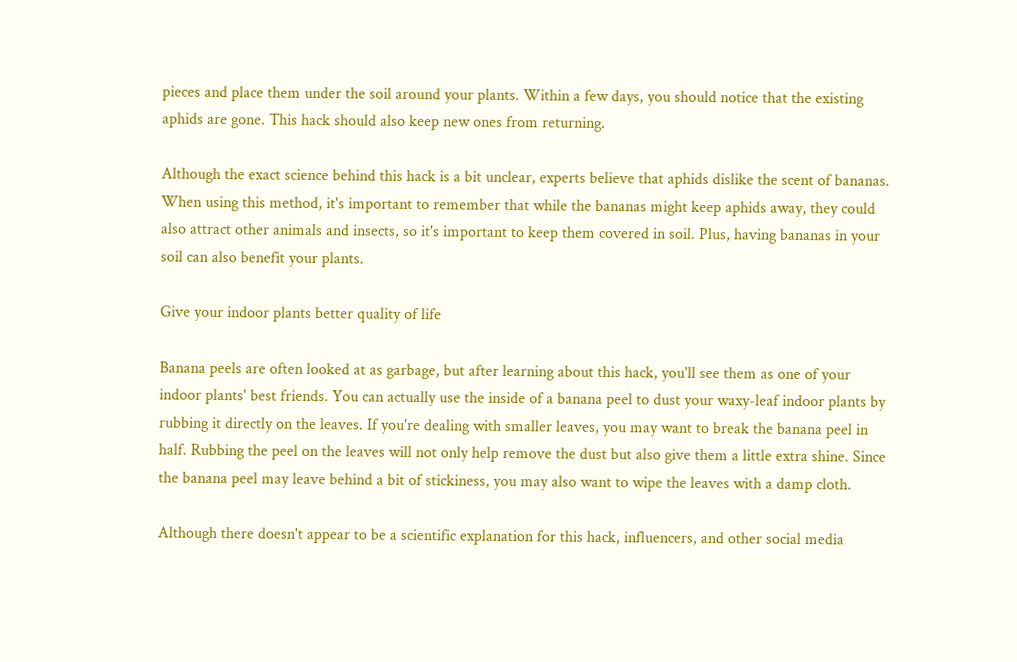pieces and place them under the soil around your plants. Within a few days, you should notice that the existing aphids are gone. This hack should also keep new ones from returning.

Although the exact science behind this hack is a bit unclear, experts believe that aphids dislike the scent of bananas. When using this method, it's important to remember that while the bananas might keep aphids away, they could also attract other animals and insects, so it's important to keep them covered in soil. Plus, having bananas in your soil can also benefit your plants.

Give your indoor plants better quality of life

Banana peels are often looked at as garbage, but after learning about this hack, you'll see them as one of your indoor plants' best friends. You can actually use the inside of a banana peel to dust your waxy-leaf indoor plants by rubbing it directly on the leaves. If you're dealing with smaller leaves, you may want to break the banana peel in half. Rubbing the peel on the leaves will not only help remove the dust but also give them a little extra shine. Since the banana peel may leave behind a bit of stickiness, you may also want to wipe the leaves with a damp cloth.

Although there doesn't appear to be a scientific explanation for this hack, influencers, and other social media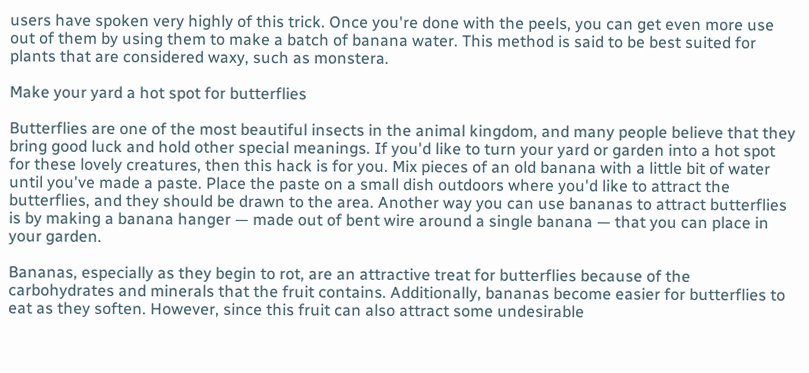users have spoken very highly of this trick. Once you're done with the peels, you can get even more use out of them by using them to make a batch of banana water. This method is said to be best suited for plants that are considered waxy, such as monstera.

Make your yard a hot spot for butterflies

Butterflies are one of the most beautiful insects in the animal kingdom, and many people believe that they bring good luck and hold other special meanings. If you'd like to turn your yard or garden into a hot spot for these lovely creatures, then this hack is for you. Mix pieces of an old banana with a little bit of water until you've made a paste. Place the paste on a small dish outdoors where you'd like to attract the butterflies, and they should be drawn to the area. Another way you can use bananas to attract butterflies is by making a banana hanger — made out of bent wire around a single banana — that you can place in your garden.

Bananas, especially as they begin to rot, are an attractive treat for butterflies because of the carbohydrates and minerals that the fruit contains. Additionally, bananas become easier for butterflies to eat as they soften. However, since this fruit can also attract some undesirable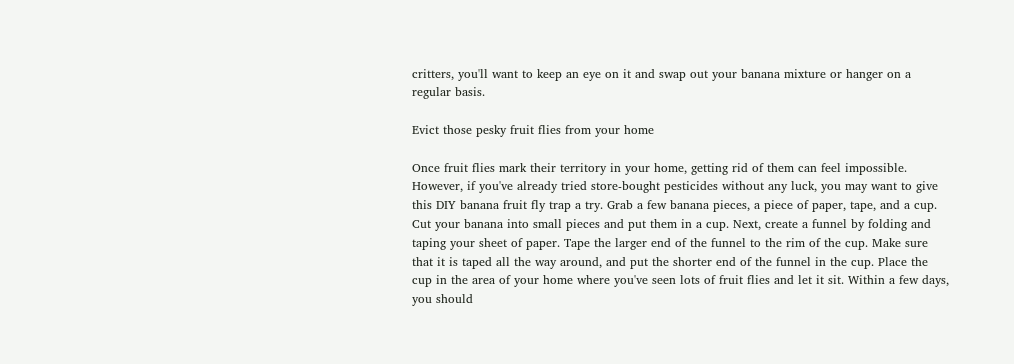critters, you'll want to keep an eye on it and swap out your banana mixture or hanger on a regular basis.

Evict those pesky fruit flies from your home

Once fruit flies mark their territory in your home, getting rid of them can feel impossible. However, if you've already tried store-bought pesticides without any luck, you may want to give this DIY banana fruit fly trap a try. Grab a few banana pieces, a piece of paper, tape, and a cup. Cut your banana into small pieces and put them in a cup. Next, create a funnel by folding and taping your sheet of paper. Tape the larger end of the funnel to the rim of the cup. Make sure that it is taped all the way around, and put the shorter end of the funnel in the cup. Place the cup in the area of your home where you've seen lots of fruit flies and let it sit. Within a few days, you should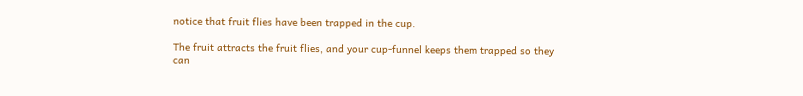notice that fruit flies have been trapped in the cup.

The fruit attracts the fruit flies, and your cup-funnel keeps them trapped so they can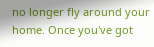no longer fly around your home. Once you've got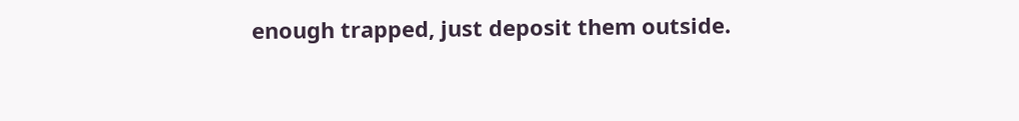enough trapped, just deposit them outside.